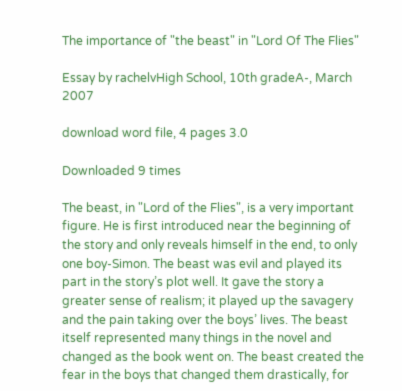The importance of "the beast" in "Lord Of The Flies"

Essay by rachelvHigh School, 10th gradeA-, March 2007

download word file, 4 pages 3.0

Downloaded 9 times

The beast, in "Lord of the Flies", is a very important figure. He is first introduced near the beginning of the story and only reveals himself in the end, to only one boy-Simon. The beast was evil and played its part in the story’s plot well. It gave the story a greater sense of realism; it played up the savagery and the pain taking over the boys’ lives. The beast itself represented many things in the novel and changed as the book went on. The beast created the fear in the boys that changed them drastically, for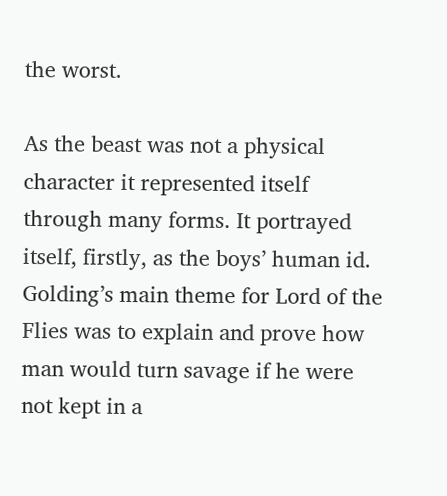the worst.

As the beast was not a physical character it represented itself through many forms. It portrayed itself, firstly, as the boys’ human id. Golding’s main theme for Lord of the Flies was to explain and prove how man would turn savage if he were not kept in a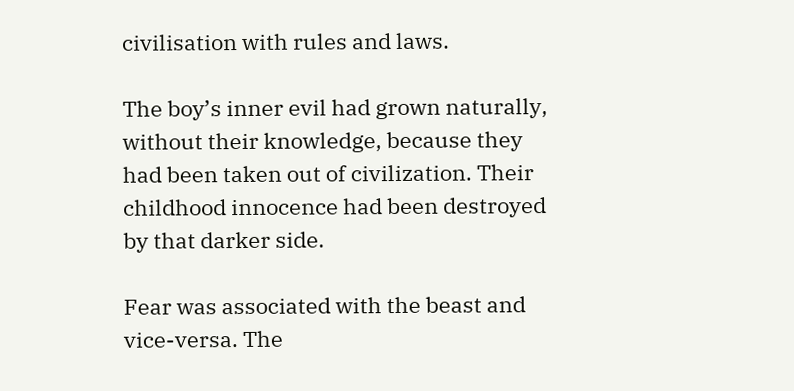civilisation with rules and laws.

The boy’s inner evil had grown naturally, without their knowledge, because they had been taken out of civilization. Their childhood innocence had been destroyed by that darker side.

Fear was associated with the beast and vice-versa. The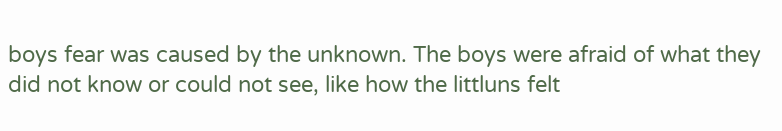boys fear was caused by the unknown. The boys were afraid of what they did not know or could not see, like how the littluns felt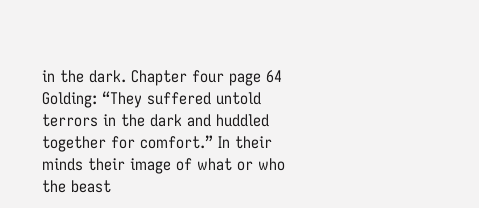in the dark. Chapter four page 64 Golding: “They suffered untold terrors in the dark and huddled together for comfort.” In their minds their image of what or who the beast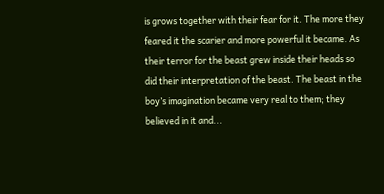is grows together with their fear for it. The more they feared it the scarier and more powerful it became. As their terror for the beast grew inside their heads so did their interpretation of the beast. The beast in the boy’s imagination became very real to them; they believed in it and...